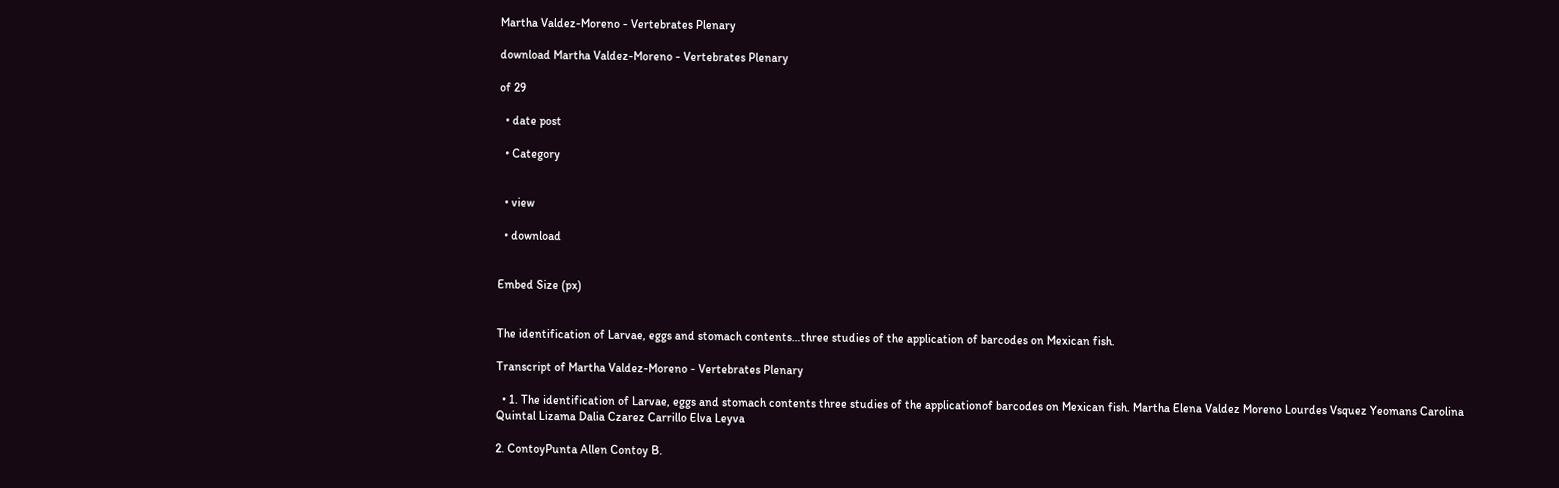Martha Valdez-Moreno - Vertebrates Plenary

download Martha Valdez-Moreno - Vertebrates Plenary

of 29

  • date post

  • Category


  • view

  • download


Embed Size (px)


The identification of Larvae, eggs and stomach contents…three studies of the application of barcodes on Mexican fish.

Transcript of Martha Valdez-Moreno - Vertebrates Plenary

  • 1. The identification of Larvae, eggs and stomach contents three studies of the applicationof barcodes on Mexican fish. Martha Elena Valdez Moreno Lourdes Vsquez Yeomans Carolina Quintal Lizama Dalia Czarez Carrillo Elva Leyva

2. ContoyPunta Allen Contoy B.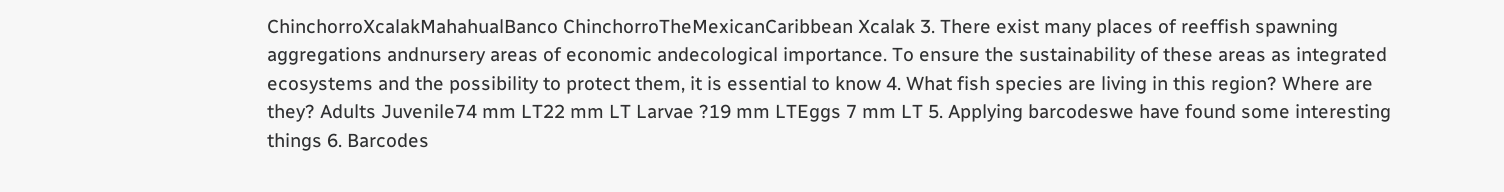ChinchorroXcalakMahahualBanco ChinchorroTheMexicanCaribbean Xcalak 3. There exist many places of reeffish spawning aggregations andnursery areas of economic andecological importance. To ensure the sustainability of these areas as integrated ecosystems and the possibility to protect them, it is essential to know 4. What fish species are living in this region? Where are they? Adults Juvenile74 mm LT22 mm LT Larvae ?19 mm LTEggs 7 mm LT 5. Applying barcodeswe have found some interesting things 6. Barcodes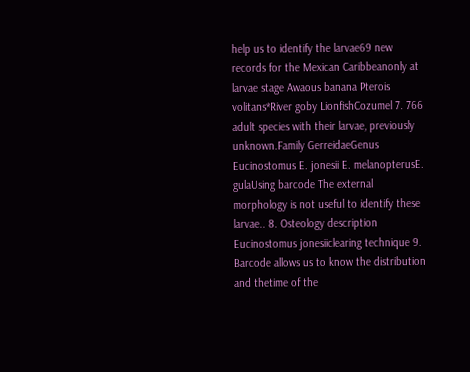help us to identify the larvae69 new records for the Mexican Caribbeanonly at larvae stage Awaous banana Pterois volitans*River goby LionfishCozumel 7. 766 adult species with their larvae, previously unknown.Family GerreidaeGenus Eucinostomus E. jonesii E. melanopterusE. gulaUsing barcode The external morphology is not useful to identify these larvae.. 8. Osteology description Eucinostomus jonesiiclearing technique 9. Barcode allows us to know the distribution and thetime of the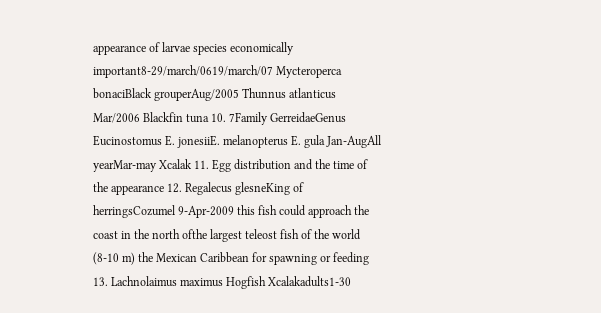appearance of larvae species economically important8-29/march/0619/march/07 Mycteroperca bonaciBlack grouperAug/2005 Thunnus atlanticus Mar/2006 Blackfin tuna 10. 7Family GerreidaeGenus Eucinostomus E. jonesiiE. melanopterus E. gula Jan-AugAll yearMar-may Xcalak 11. Egg distribution and the time of the appearance 12. Regalecus glesneKing of herringsCozumel 9-Apr-2009 this fish could approach the coast in the north ofthe largest teleost fish of the world (8-10 m) the Mexican Caribbean for spawning or feeding 13. Lachnolaimus maximus Hogfish Xcalakadults1-30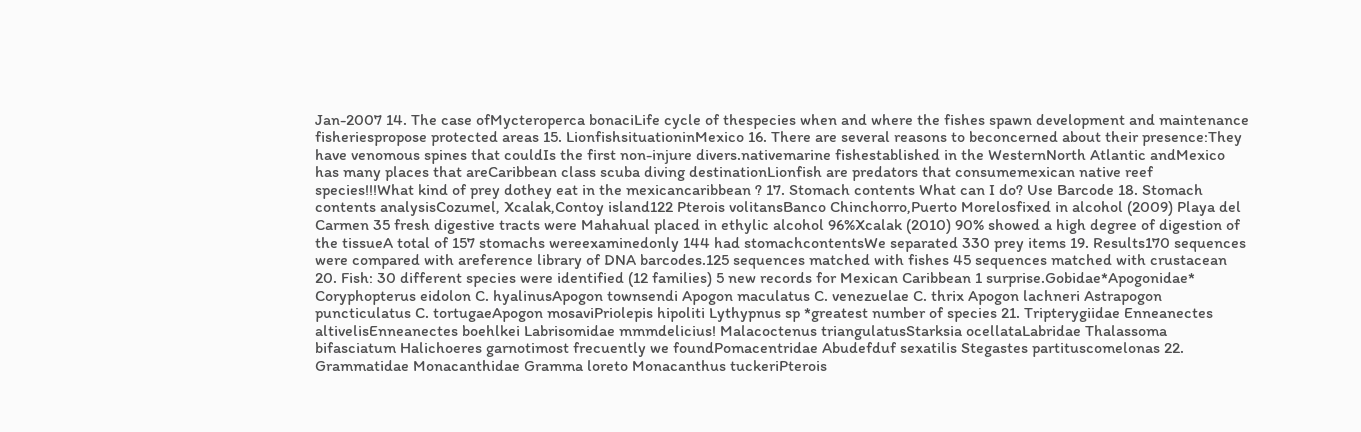Jan-2007 14. The case ofMycteroperca bonaciLife cycle of thespecies when and where the fishes spawn development and maintenance fisheriespropose protected areas 15. LionfishsituationinMexico 16. There are several reasons to beconcerned about their presence:They have venomous spines that couldIs the first non-injure divers.nativemarine fishestablished in the WesternNorth Atlantic andMexico has many places that areCaribbean class scuba diving destinationLionfish are predators that consumemexican native reef species!!!What kind of prey dothey eat in the mexicancaribbean ? 17. Stomach contents What can I do? Use Barcode 18. Stomach contents analysisCozumel, Xcalak,Contoy island122 Pterois volitansBanco Chinchorro,Puerto Morelosfixed in alcohol (2009) Playa del Carmen 35 fresh digestive tracts were Mahahual placed in ethylic alcohol 96%Xcalak (2010) 90% showed a high degree of digestion of the tissueA total of 157 stomachs wereexaminedonly 144 had stomachcontentsWe separated 330 prey items 19. Results170 sequences were compared with areference library of DNA barcodes.125 sequences matched with fishes 45 sequences matched with crustacean 20. Fish: 30 different species were identified (12 families) 5 new records for Mexican Caribbean 1 surprise.Gobidae*Apogonidae* Coryphopterus eidolon C. hyalinusApogon townsendi Apogon maculatus C. venezuelae C. thrix Apogon lachneri Astrapogon puncticulatus C. tortugaeApogon mosaviPriolepis hipoliti Lythypnus sp *greatest number of species 21. Tripterygiidae Enneanectes altivelisEnneanectes boehlkei Labrisomidae mmmdelicius! Malacoctenus triangulatusStarksia ocellataLabridae Thalassoma bifasciatum Halichoeres garnotimost frecuently we foundPomacentridae Abudefduf sexatilis Stegastes partituscomelonas 22. Grammatidae Monacanthidae Gramma loreto Monacanthus tuckeriPterois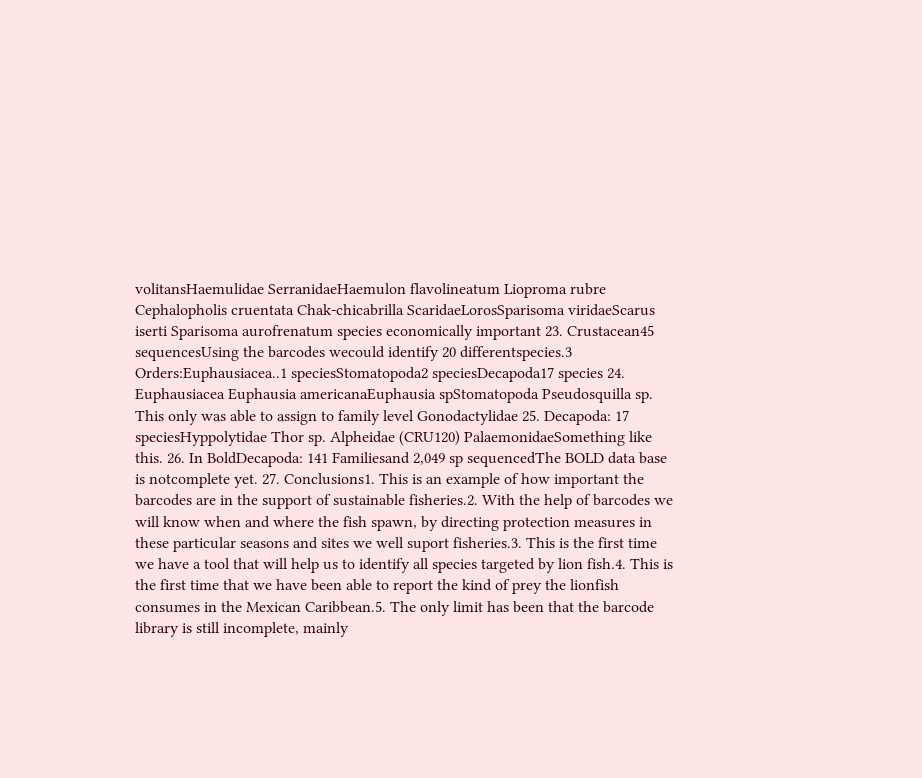volitansHaemulidae SerranidaeHaemulon flavolineatum Lioproma rubre Cephalopholis cruentata Chak-chicabrilla ScaridaeLorosSparisoma viridaeScarus iserti Sparisoma aurofrenatum species economically important 23. Crustacean45 sequencesUsing the barcodes wecould identify 20 differentspecies.3 Orders:Euphausiacea..1 speciesStomatopoda2 speciesDecapoda17 species 24. Euphausiacea Euphausia americanaEuphausia spStomatopoda Pseudosquilla sp. This only was able to assign to family level Gonodactylidae 25. Decapoda: 17 speciesHyppolytidae Thor sp. Alpheidae (CRU120) PalaemonidaeSomething like this. 26. In BoldDecapoda: 141 Familiesand 2,049 sp sequencedThe BOLD data base is notcomplete yet. 27. Conclusions1. This is an example of how important the barcodes are in the support of sustainable fisheries.2. With the help of barcodes we will know when and where the fish spawn, by directing protection measures in these particular seasons and sites we well suport fisheries.3. This is the first time we have a tool that will help us to identify all species targeted by lion fish.4. This is the first time that we have been able to report the kind of prey the lionfish consumes in the Mexican Caribbean.5. The only limit has been that the barcode library is still incomplete, mainly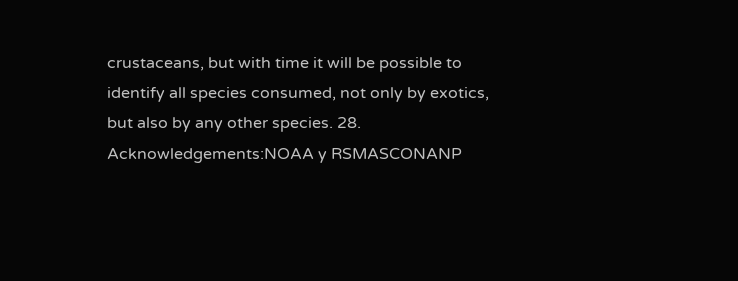crustaceans, but with time it will be possible to identify all species consumed, not only by exotics, but also by any other species. 28. Acknowledgements:NOAA y RSMASCONANP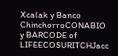Xcalak y Banco ChinchorroCONABIO y BARCODE of LIFEECOSURITCHJacc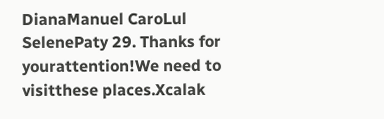DianaManuel CaroLul SelenePaty 29. Thanks for yourattention!We need to visitthese places.Xcalak